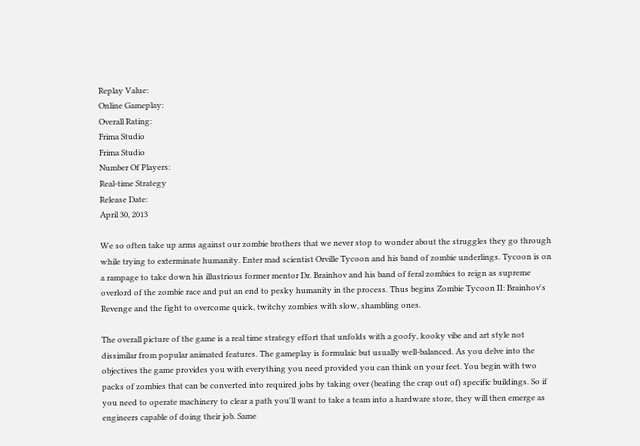Replay Value:
Online Gameplay:
Overall Rating:
Frima Studio
Frima Studio
Number Of Players:
Real-time Strategy
Release Date:
April 30, 2013

We so often take up arms against our zombie brothers that we never stop to wonder about the struggles they go through while trying to exterminate humanity. Enter mad scientist Orville Tycoon and his band of zombie underlings. Tycoon is on a rampage to take down his illustrious former mentor Dr. Brainhov and his band of feral zombies to reign as supreme overlord of the zombie race and put an end to pesky humanity in the process. Thus begins Zombie Tycoon II: Brainhov's Revenge and the fight to overcome quick, twitchy zombies with slow, shambling ones.

The overall picture of the game is a real time strategy effort that unfolds with a goofy, kooky vibe and art style not dissimilar from popular animated features. The gameplay is formulaic but usually well-balanced. As you delve into the objectives the game provides you with everything you need provided you can think on your feet. You begin with two packs of zombies that can be converted into required jobs by taking over (beating the crap out of) specific buildings. So if you need to operate machinery to clear a path you'll want to take a team into a hardware store, they will then emerge as engineers capable of doing their job. Same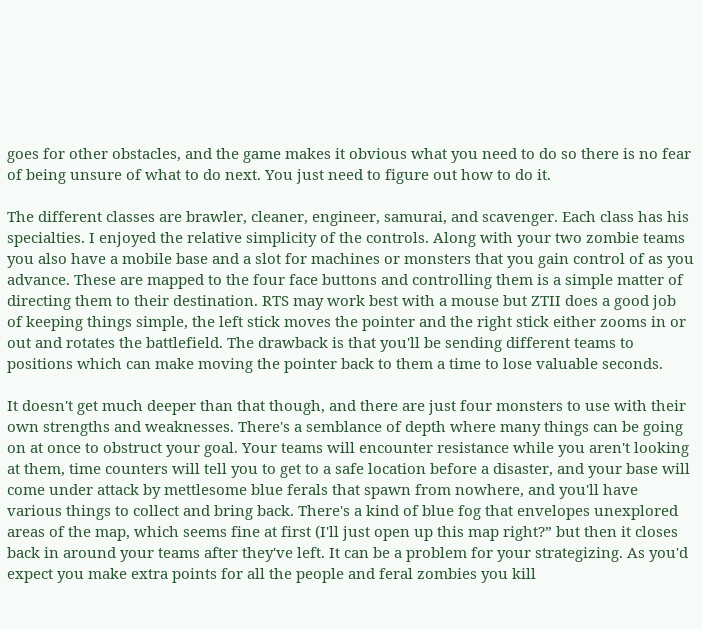goes for other obstacles, and the game makes it obvious what you need to do so there is no fear of being unsure of what to do next. You just need to figure out how to do it.

The different classes are brawler, cleaner, engineer, samurai, and scavenger. Each class has his specialties. I enjoyed the relative simplicity of the controls. Along with your two zombie teams you also have a mobile base and a slot for machines or monsters that you gain control of as you advance. These are mapped to the four face buttons and controlling them is a simple matter of directing them to their destination. RTS may work best with a mouse but ZTII does a good job of keeping things simple, the left stick moves the pointer and the right stick either zooms in or out and rotates the battlefield. The drawback is that you'll be sending different teams to positions which can make moving the pointer back to them a time to lose valuable seconds.

It doesn't get much deeper than that though, and there are just four monsters to use with their own strengths and weaknesses. There's a semblance of depth where many things can be going on at once to obstruct your goal. Your teams will encounter resistance while you aren't looking at them, time counters will tell you to get to a safe location before a disaster, and your base will come under attack by mettlesome blue ferals that spawn from nowhere, and you'll have various things to collect and bring back. There's a kind of blue fog that envelopes unexplored areas of the map, which seems fine at first (I'll just open up this map right?” but then it closes back in around your teams after they've left. It can be a problem for your strategizing. As you'd expect you make extra points for all the people and feral zombies you kill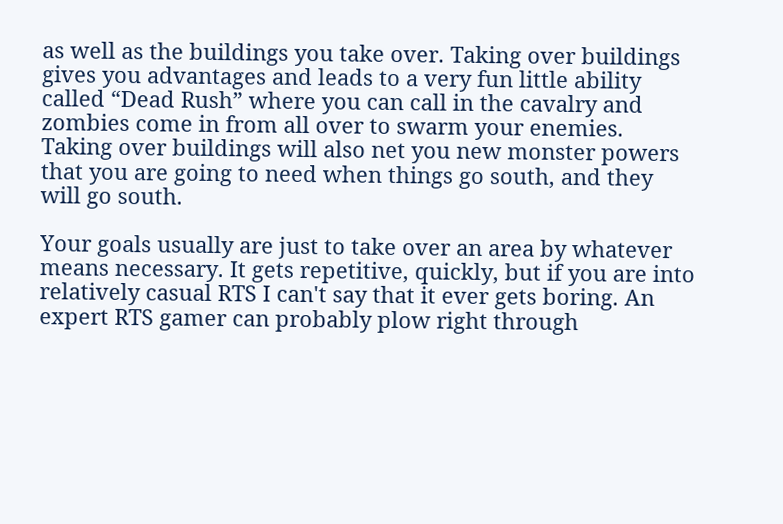as well as the buildings you take over. Taking over buildings gives you advantages and leads to a very fun little ability called “Dead Rush” where you can call in the cavalry and zombies come in from all over to swarm your enemies. Taking over buildings will also net you new monster powers that you are going to need when things go south, and they will go south.

Your goals usually are just to take over an area by whatever means necessary. It gets repetitive, quickly, but if you are into relatively casual RTS I can't say that it ever gets boring. An expert RTS gamer can probably plow right through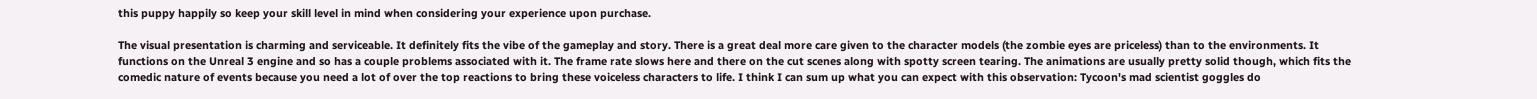this puppy happily so keep your skill level in mind when considering your experience upon purchase.

The visual presentation is charming and serviceable. It definitely fits the vibe of the gameplay and story. There is a great deal more care given to the character models (the zombie eyes are priceless) than to the environments. It functions on the Unreal 3 engine and so has a couple problems associated with it. The frame rate slows here and there on the cut scenes along with spotty screen tearing. The animations are usually pretty solid though, which fits the comedic nature of events because you need a lot of over the top reactions to bring these voiceless characters to life. I think I can sum up what you can expect with this observation: Tycoon's mad scientist goggles do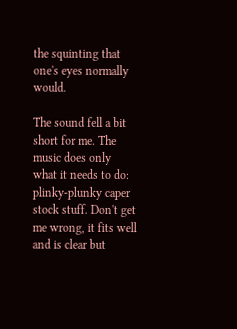the squinting that one's eyes normally would.

The sound fell a bit short for me. The music does only what it needs to do: plinky-plunky caper stock stuff. Don't get me wrong, it fits well and is clear but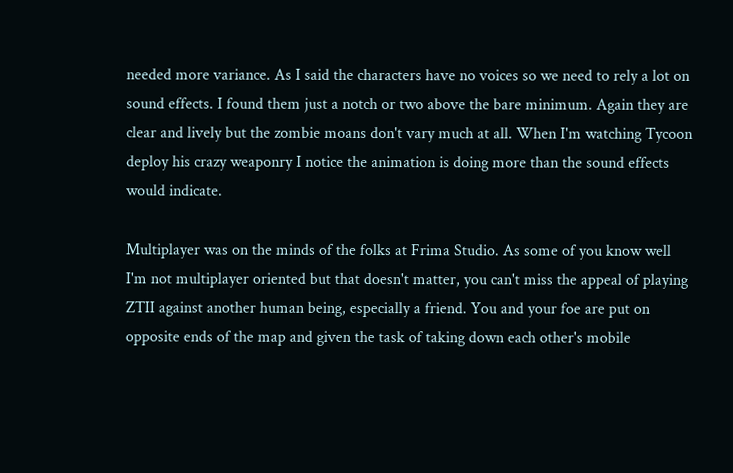needed more variance. As I said the characters have no voices so we need to rely a lot on sound effects. I found them just a notch or two above the bare minimum. Again they are clear and lively but the zombie moans don't vary much at all. When I'm watching Tycoon deploy his crazy weaponry I notice the animation is doing more than the sound effects would indicate.

Multiplayer was on the minds of the folks at Frima Studio. As some of you know well I'm not multiplayer oriented but that doesn't matter, you can't miss the appeal of playing ZTII against another human being, especially a friend. You and your foe are put on opposite ends of the map and given the task of taking down each other's mobile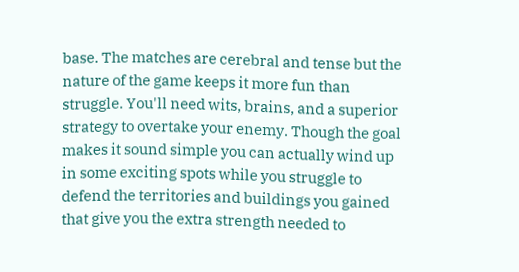base. The matches are cerebral and tense but the nature of the game keeps it more fun than struggle. You'll need wits, brains, and a superior strategy to overtake your enemy. Though the goal makes it sound simple you can actually wind up in some exciting spots while you struggle to defend the territories and buildings you gained that give you the extra strength needed to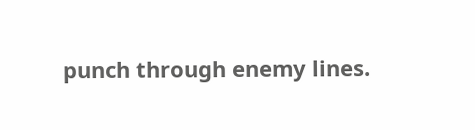punch through enemy lines.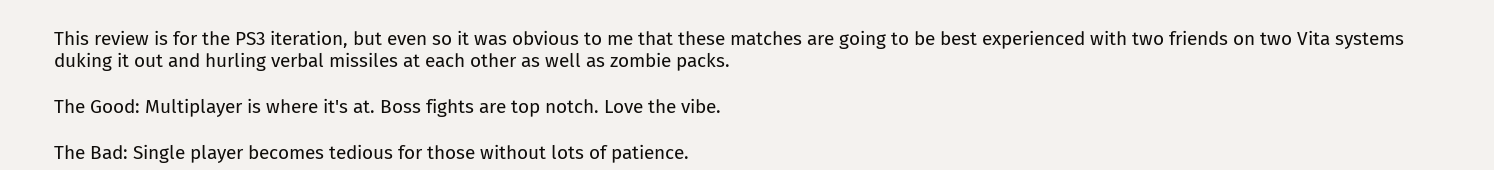This review is for the PS3 iteration, but even so it was obvious to me that these matches are going to be best experienced with two friends on two Vita systems duking it out and hurling verbal missiles at each other as well as zombie packs.

The Good: Multiplayer is where it's at. Boss fights are top notch. Love the vibe.

The Bad: Single player becomes tedious for those without lots of patience.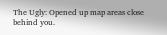The Ugly: Opened up map areas close behind you.